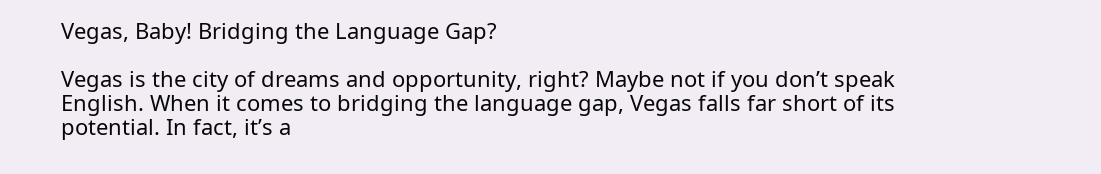Vegas, Baby! Bridging the Language Gap?

Vegas is the city of dreams and opportunity, right? Maybe not if you don’t speak English. When it comes to bridging the language gap, Vegas falls far short of its potential. In fact, it’s a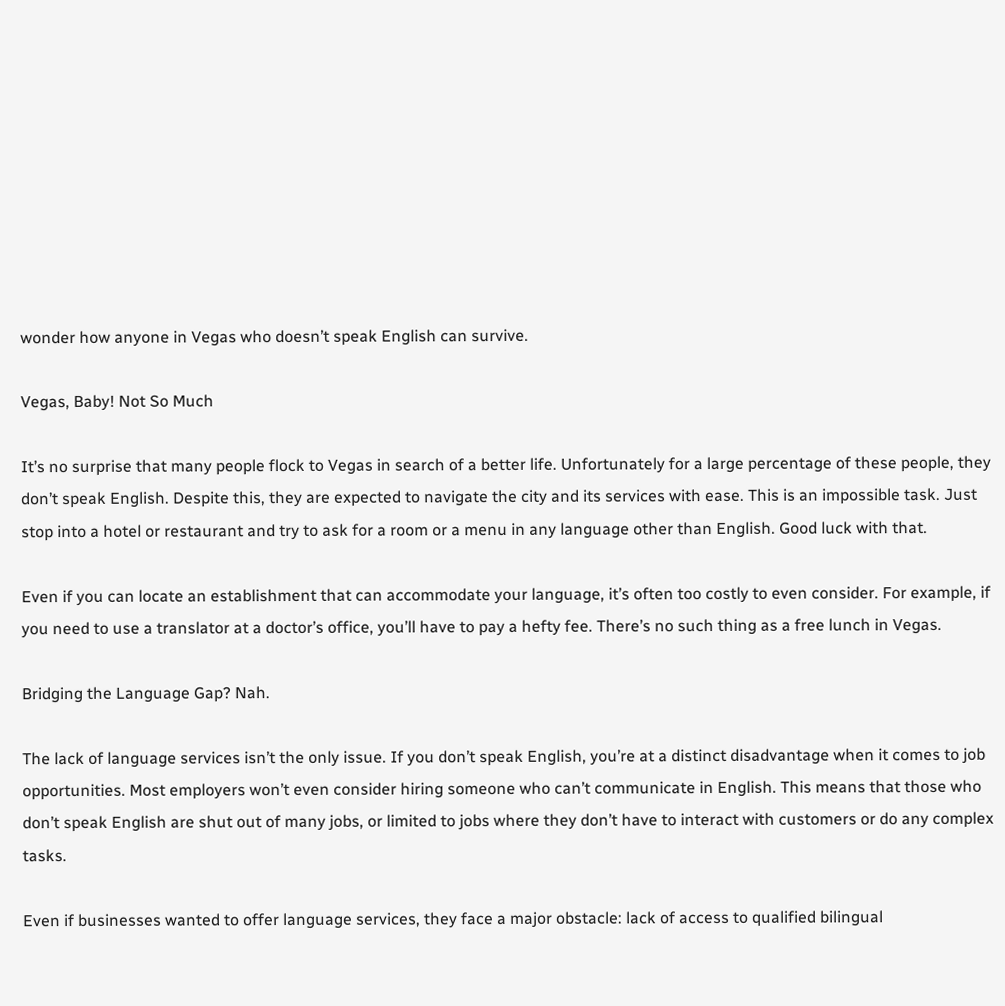wonder how anyone in Vegas who doesn’t speak English can survive.

Vegas, Baby! Not So Much

It’s no surprise that many people flock to Vegas in search of a better life. Unfortunately for a large percentage of these people, they don’t speak English. Despite this, they are expected to navigate the city and its services with ease. This is an impossible task. Just stop into a hotel or restaurant and try to ask for a room or a menu in any language other than English. Good luck with that.

Even if you can locate an establishment that can accommodate your language, it’s often too costly to even consider. For example, if you need to use a translator at a doctor’s office, you’ll have to pay a hefty fee. There’s no such thing as a free lunch in Vegas.

Bridging the Language Gap? Nah.

The lack of language services isn’t the only issue. If you don’t speak English, you’re at a distinct disadvantage when it comes to job opportunities. Most employers won’t even consider hiring someone who can’t communicate in English. This means that those who don’t speak English are shut out of many jobs, or limited to jobs where they don’t have to interact with customers or do any complex tasks.

Even if businesses wanted to offer language services, they face a major obstacle: lack of access to qualified bilingual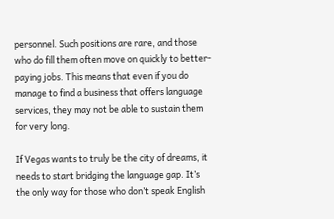personnel. Such positions are rare, and those who do fill them often move on quickly to better-paying jobs. This means that even if you do manage to find a business that offers language services, they may not be able to sustain them for very long.

If Vegas wants to truly be the city of dreams, it needs to start bridging the language gap. It’s the only way for those who don’t speak English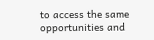to access the same opportunities and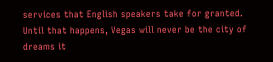services that English speakers take for granted. Until that happens, Vegas will never be the city of dreams it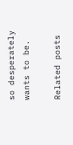so desperately wants to be.

Related posts